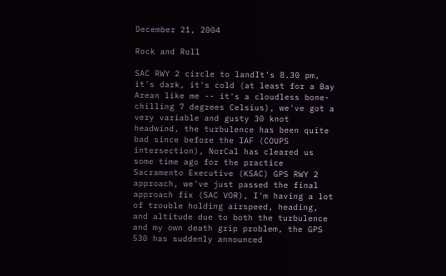December 21, 2004

Rock and Roll

SAC RWY 2 circle to landIt's 8.30 pm, it's dark, it's cold (at least for a Bay Arean like me -- it's a cloudless bone-chilling 7 degrees Celsius), we've got a very variable and gusty 30 knot headwind, the turbulence has been quite bad since before the IAF (COUPS intersection), NorCal has cleared us some time ago for the practice Sacramento Executive (KSAC) GPS RWY 2 approach, we've just passed the final approach fix (SAC VOR), I'm having a lot of trouble holding airspeed, heading, and altitude due to both the turbulence and my own death grip problem, the GPS 530 has suddenly announced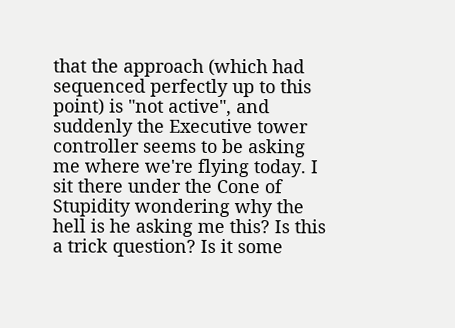that the approach (which had sequenced perfectly up to this point) is "not active", and suddenly the Executive tower controller seems to be asking me where we're flying today. I sit there under the Cone of Stupidity wondering why the hell is he asking me this? Is this a trick question? Is it some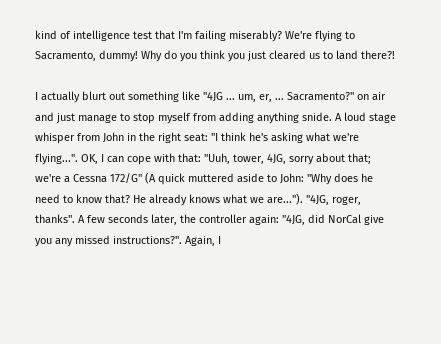kind of intelligence test that I'm failing miserably? We're flying to Sacramento, dummy! Why do you think you just cleared us to land there?!

I actually blurt out something like "4JG ... um, er, ... Sacramento?" on air and just manage to stop myself from adding anything snide. A loud stage whisper from John in the right seat: "I think he's asking what we're flying...". OK, I can cope with that: "Uuh, tower, 4JG, sorry about that; we're a Cessna 172/G" (A quick muttered aside to John: "Why does he need to know that? He already knows what we are..."). "4JG, roger, thanks". A few seconds later, the controller again: "4JG, did NorCal give you any missed instructions?". Again, I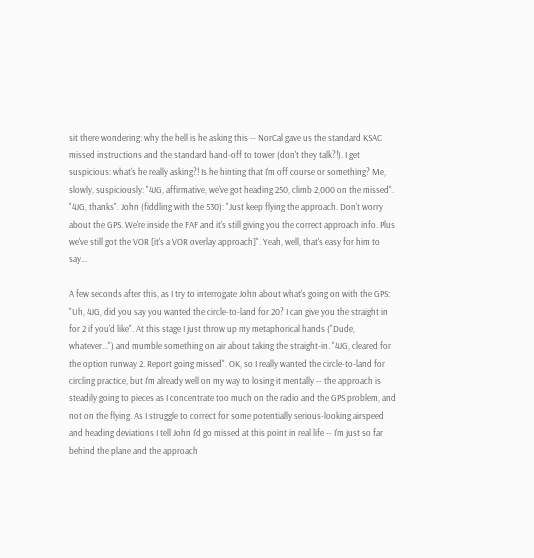sit there wondering: why the hell is he asking this -- NorCal gave us the standard KSAC missed instructions and the standard hand-off to tower (don't they talk?!). I get suspicious: what's he really asking?! Is he hinting that I'm off course or something? Me, slowly, suspiciously: "4JG, affirmative, we've got heading 250, climb 2,000 on the missed". "4JG, thanks". John (fiddling with the 530): "Just keep flying the approach. Don't worry about the GPS. We're inside the FAF and it's still giving you the correct approach info. Plus we've still got the VOR [it's a VOR overlay approach]". Yeah, well, that's easy for him to say...

A few seconds after this, as I try to interrogate John about what's going on with the GPS: "Uh, 4JG, did you say you wanted the circle-to-land for 20? I can give you the straight in for 2 if you'd like". At this stage I just throw up my metaphorical hands ("Dude, whatever...") and mumble something on air about taking the straight-in. "4JG, cleared for the option runway 2. Report going missed". OK, so I really wanted the circle-to-land for circling practice, but I'm already well on my way to losing it mentally -- the approach is steadily going to pieces as I concentrate too much on the radio and the GPS problem, and not on the flying. As I struggle to correct for some potentially serious-looking airspeed and heading deviations I tell John I'd go missed at this point in real life -- I'm just so far behind the plane and the approach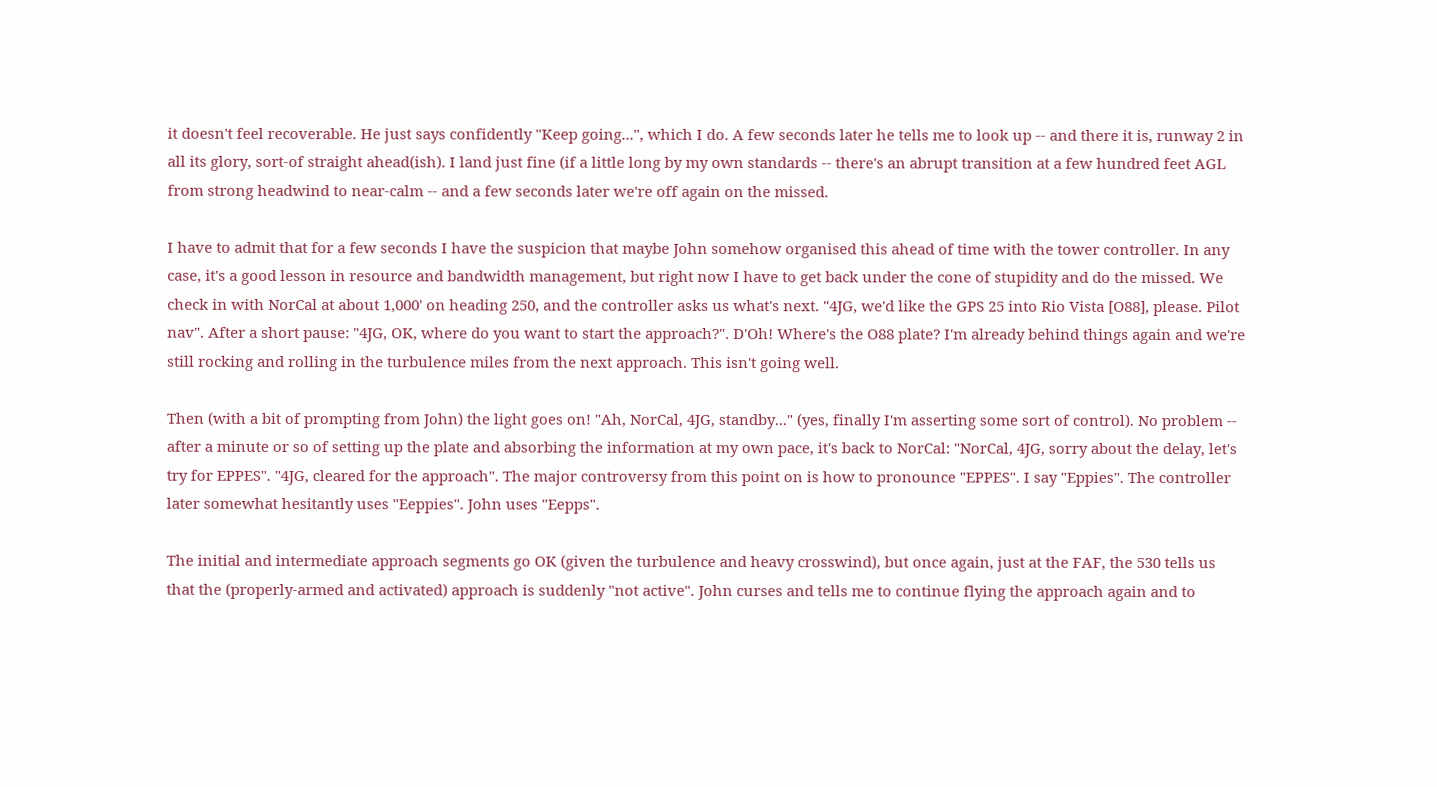it doesn't feel recoverable. He just says confidently "Keep going...", which I do. A few seconds later he tells me to look up -- and there it is, runway 2 in all its glory, sort-of straight ahead(ish). I land just fine (if a little long by my own standards -- there's an abrupt transition at a few hundred feet AGL from strong headwind to near-calm -- and a few seconds later we're off again on the missed.

I have to admit that for a few seconds I have the suspicion that maybe John somehow organised this ahead of time with the tower controller. In any case, it's a good lesson in resource and bandwidth management, but right now I have to get back under the cone of stupidity and do the missed. We check in with NorCal at about 1,000' on heading 250, and the controller asks us what's next. "4JG, we'd like the GPS 25 into Rio Vista [O88], please. Pilot nav". After a short pause: "4JG, OK, where do you want to start the approach?". D'Oh! Where's the O88 plate? I'm already behind things again and we're still rocking and rolling in the turbulence miles from the next approach. This isn't going well.

Then (with a bit of prompting from John) the light goes on! "Ah, NorCal, 4JG, standby..." (yes, finally I'm asserting some sort of control). No problem -- after a minute or so of setting up the plate and absorbing the information at my own pace, it's back to NorCal: "NorCal, 4JG, sorry about the delay, let's try for EPPES". "4JG, cleared for the approach". The major controversy from this point on is how to pronounce "EPPES". I say "Eppies". The controller later somewhat hesitantly uses "Eeppies". John uses "Eepps".

The initial and intermediate approach segments go OK (given the turbulence and heavy crosswind), but once again, just at the FAF, the 530 tells us that the (properly-armed and activated) approach is suddenly "not active". John curses and tells me to continue flying the approach again and to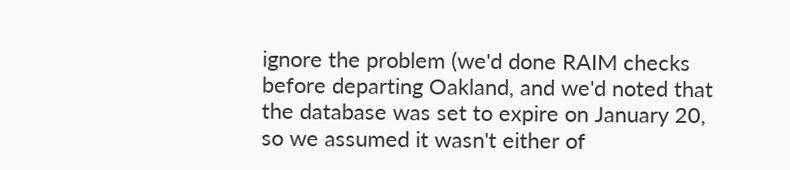ignore the problem (we'd done RAIM checks before departing Oakland, and we'd noted that the database was set to expire on January 20, so we assumed it wasn't either of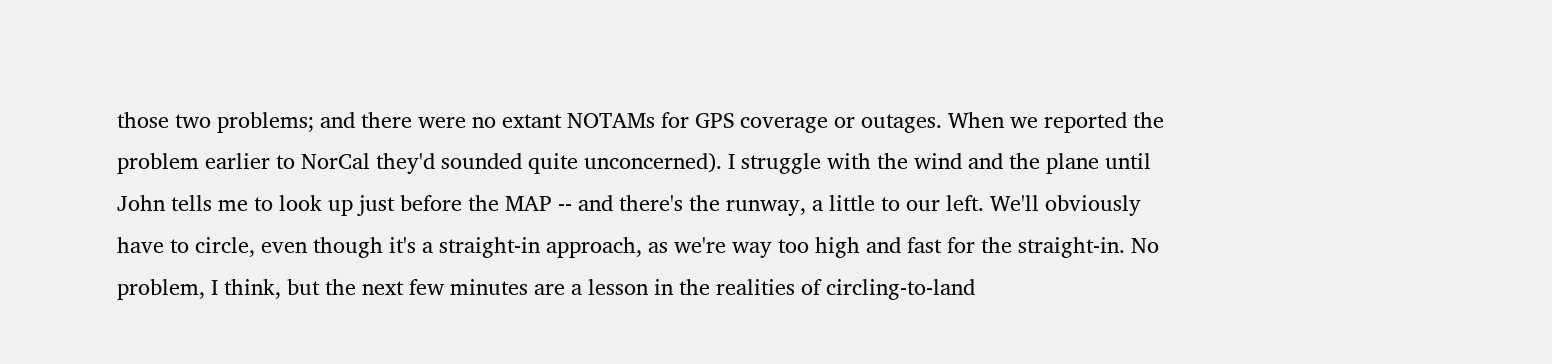those two problems; and there were no extant NOTAMs for GPS coverage or outages. When we reported the problem earlier to NorCal they'd sounded quite unconcerned). I struggle with the wind and the plane until John tells me to look up just before the MAP -- and there's the runway, a little to our left. We'll obviously have to circle, even though it's a straight-in approach, as we're way too high and fast for the straight-in. No problem, I think, but the next few minutes are a lesson in the realities of circling-to-land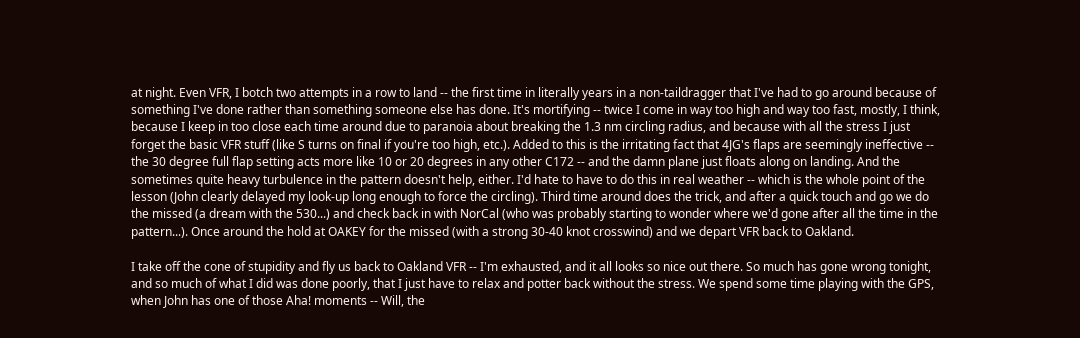at night. Even VFR, I botch two attempts in a row to land -- the first time in literally years in a non-taildragger that I've had to go around because of something I've done rather than something someone else has done. It's mortifying -- twice I come in way too high and way too fast, mostly, I think, because I keep in too close each time around due to paranoia about breaking the 1.3 nm circling radius, and because with all the stress I just forget the basic VFR stuff (like S turns on final if you're too high, etc.). Added to this is the irritating fact that 4JG's flaps are seemingly ineffective -- the 30 degree full flap setting acts more like 10 or 20 degrees in any other C172 -- and the damn plane just floats along on landing. And the sometimes quite heavy turbulence in the pattern doesn't help, either. I'd hate to have to do this in real weather -- which is the whole point of the lesson (John clearly delayed my look-up long enough to force the circling). Third time around does the trick, and after a quick touch and go we do the missed (a dream with the 530...) and check back in with NorCal (who was probably starting to wonder where we'd gone after all the time in the pattern...). Once around the hold at OAKEY for the missed (with a strong 30-40 knot crosswind) and we depart VFR back to Oakland.

I take off the cone of stupidity and fly us back to Oakland VFR -- I'm exhausted, and it all looks so nice out there. So much has gone wrong tonight, and so much of what I did was done poorly, that I just have to relax and potter back without the stress. We spend some time playing with the GPS, when John has one of those Aha! moments -- Will, the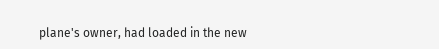plane's owner, had loaded in the new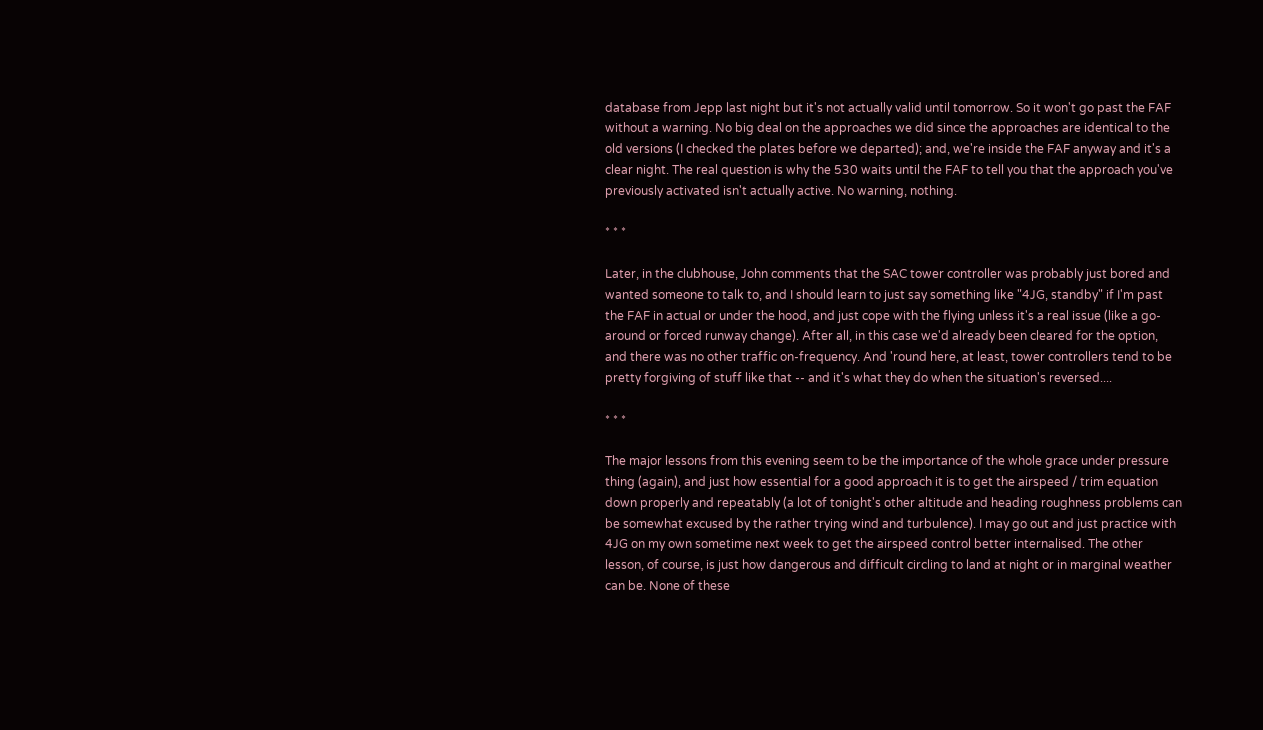database from Jepp last night but it's not actually valid until tomorrow. So it won't go past the FAF without a warning. No big deal on the approaches we did since the approaches are identical to the old versions (I checked the plates before we departed); and, we're inside the FAF anyway and it's a clear night. The real question is why the 530 waits until the FAF to tell you that the approach you've previously activated isn't actually active. No warning, nothing.

* * *

Later, in the clubhouse, John comments that the SAC tower controller was probably just bored and wanted someone to talk to, and I should learn to just say something like "4JG, standby" if I'm past the FAF in actual or under the hood, and just cope with the flying unless it's a real issue (like a go-around or forced runway change). After all, in this case we'd already been cleared for the option, and there was no other traffic on-frequency. And 'round here, at least, tower controllers tend to be pretty forgiving of stuff like that -- and it's what they do when the situation's reversed....

* * *

The major lessons from this evening seem to be the importance of the whole grace under pressure thing (again), and just how essential for a good approach it is to get the airspeed / trim equation down properly and repeatably (a lot of tonight's other altitude and heading roughness problems can be somewhat excused by the rather trying wind and turbulence). I may go out and just practice with 4JG on my own sometime next week to get the airspeed control better internalised. The other lesson, of course, is just how dangerous and difficult circling to land at night or in marginal weather can be. None of these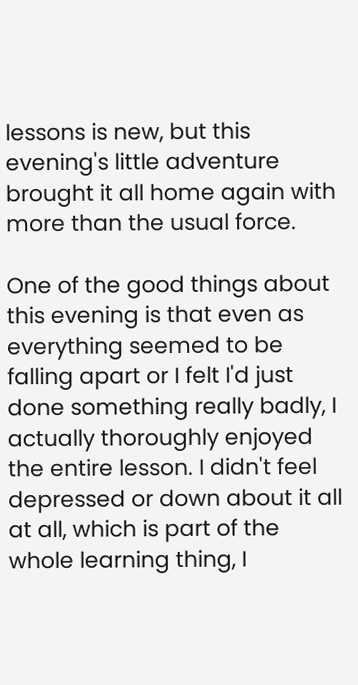lessons is new, but this evening's little adventure brought it all home again with more than the usual force.

One of the good things about this evening is that even as everything seemed to be falling apart or I felt I'd just done something really badly, I actually thoroughly enjoyed the entire lesson. I didn't feel depressed or down about it all at all, which is part of the whole learning thing, I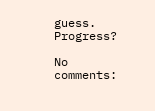guess. Progress?

No comments: